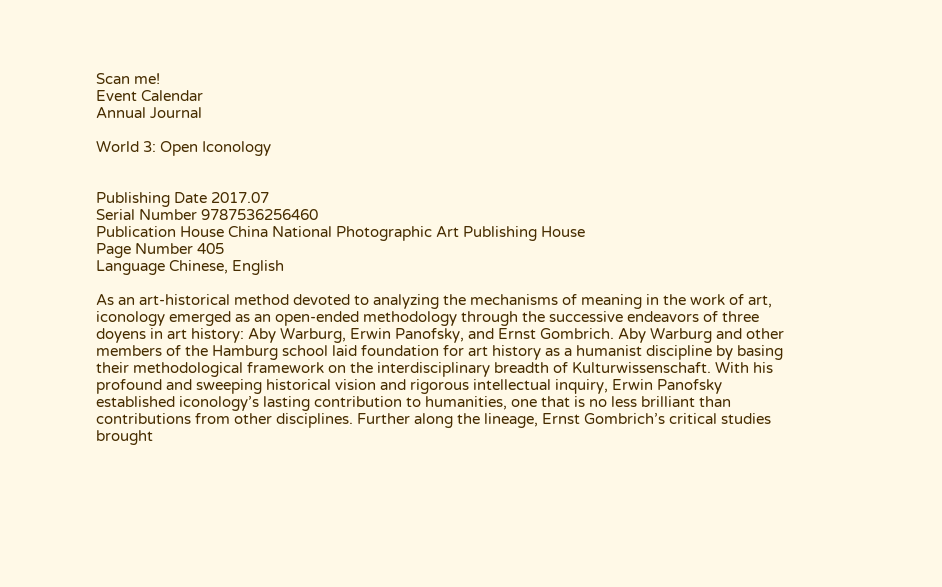Scan me!
Event Calendar
Annual Journal

World 3: Open Iconology


Publishing Date 2017.07
Serial Number 9787536256460
Publication House China National Photographic Art Publishing House
Page Number 405
Language Chinese, English

As an art-historical method devoted to analyzing the mechanisms of meaning in the work of art, iconology emerged as an open-ended methodology through the successive endeavors of three doyens in art history: Aby Warburg, Erwin Panofsky, and Ernst Gombrich. Aby Warburg and other members of the Hamburg school laid foundation for art history as a humanist discipline by basing their methodological framework on the interdisciplinary breadth of Kulturwissenschaft. With his profound and sweeping historical vision and rigorous intellectual inquiry, Erwin Panofsky established iconology’s lasting contribution to humanities, one that is no less brilliant than contributions from other disciplines. Further along the lineage, Ernst Gombrich’s critical studies brought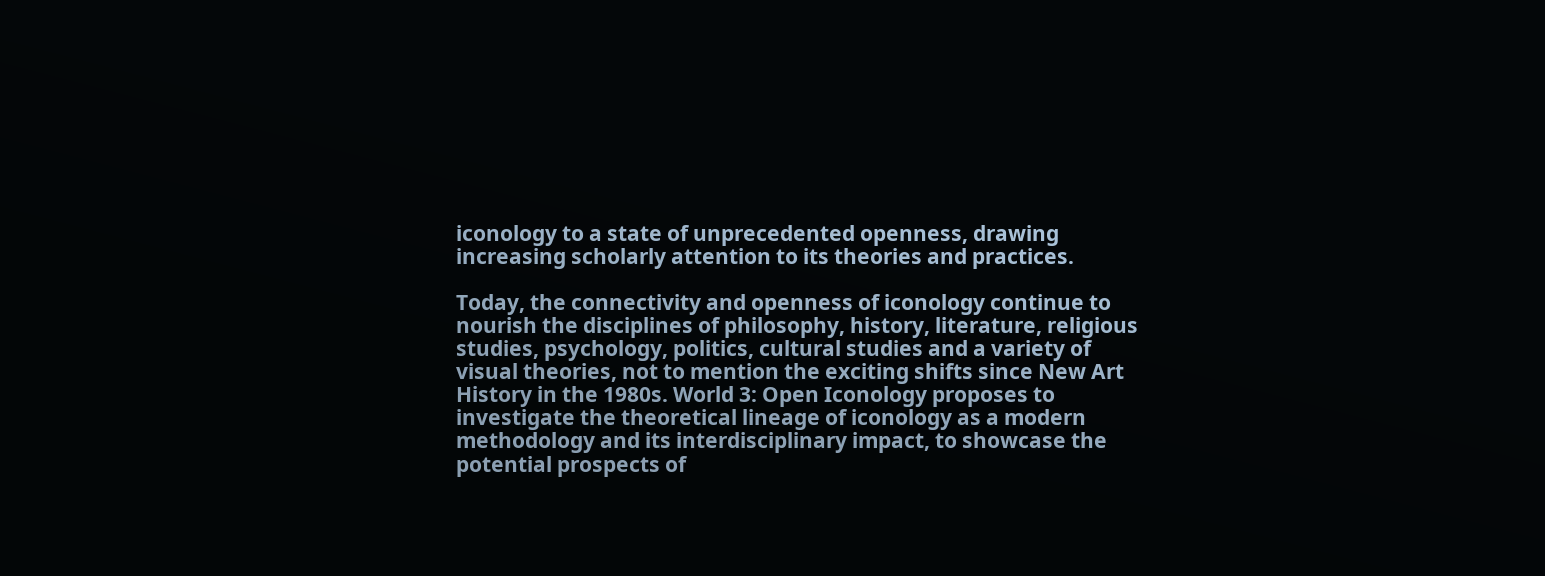iconology to a state of unprecedented openness, drawing increasing scholarly attention to its theories and practices.

Today, the connectivity and openness of iconology continue to nourish the disciplines of philosophy, history, literature, religious studies, psychology, politics, cultural studies and a variety of visual theories, not to mention the exciting shifts since New Art History in the 1980s. World 3: Open Iconology proposes to investigate the theoretical lineage of iconology as a modern methodology and its interdisciplinary impact, to showcase the potential prospects of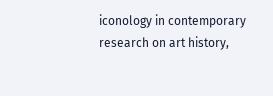iconology in contemporary research on art history,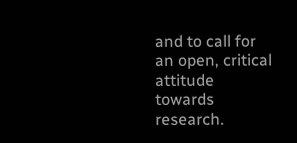and to call for an open, critical attitude towards research.